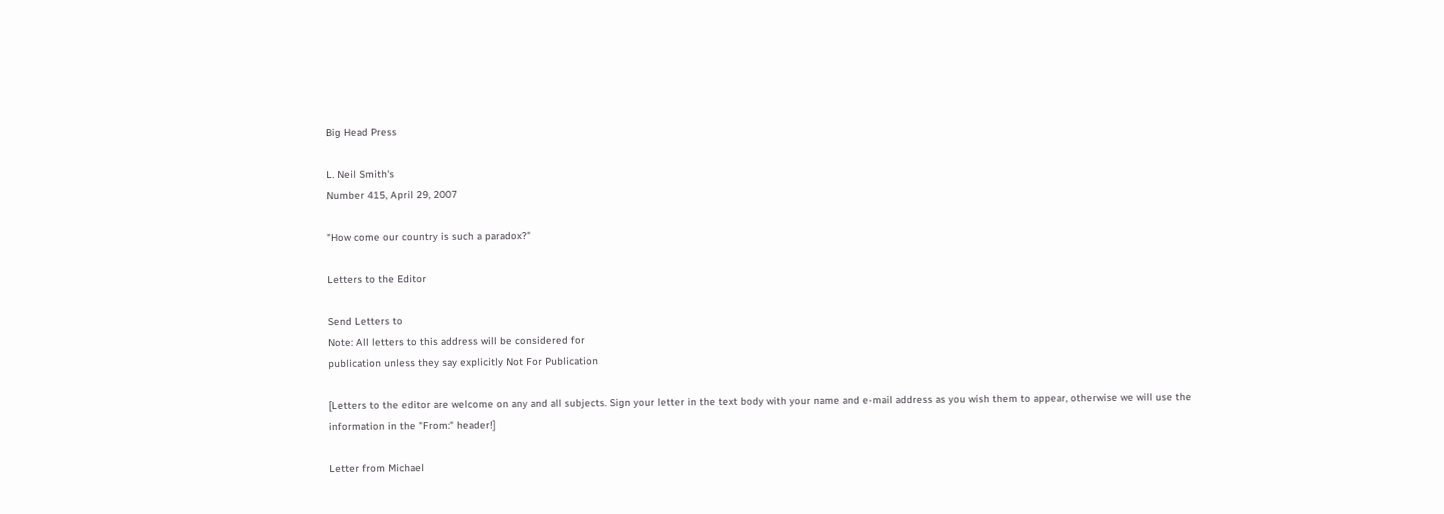Big Head Press

L. Neil Smith's
Number 415, April 29, 2007

"How come our country is such a paradox?"

Letters to the Editor

Send Letters to
Note: All letters to this address will be considered for
publication unless they say explicitly Not For Publication

[Letters to the editor are welcome on any and all subjects. Sign your letter in the text body with your name and e-mail address as you wish them to appear, otherwise we will use the information in the "From:" header!]

Letter from Michael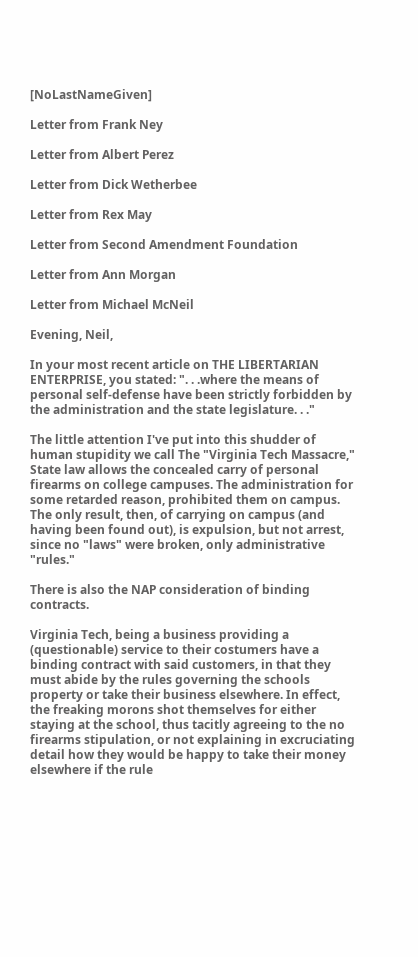[NoLastNameGiven]

Letter from Frank Ney

Letter from Albert Perez

Letter from Dick Wetherbee

Letter from Rex May

Letter from Second Amendment Foundation

Letter from Ann Morgan

Letter from Michael McNeil

Evening, Neil,

In your most recent article on THE LIBERTARIAN ENTERPRISE, you stated: ". . .where the means of personal self-defense have been strictly forbidden by the administration and the state legislature. . ."

The little attention I've put into this shudder of human stupidity we call The "Virginia Tech Massacre," State law allows the concealed carry of personal firearms on college campuses. The administration for some retarded reason, prohibited them on campus. The only result, then, of carrying on campus (and having been found out), is expulsion, but not arrest, since no "laws" were broken, only administrative "rules."

There is also the NAP consideration of binding contracts.

Virginia Tech, being a business providing a (questionable) service to their costumers have a binding contract with said customers, in that they must abide by the rules governing the schools property or take their business elsewhere. In effect, the freaking morons shot themselves for either staying at the school, thus tacitly agreeing to the no firearms stipulation, or not explaining in excruciating detail how they would be happy to take their money elsewhere if the rule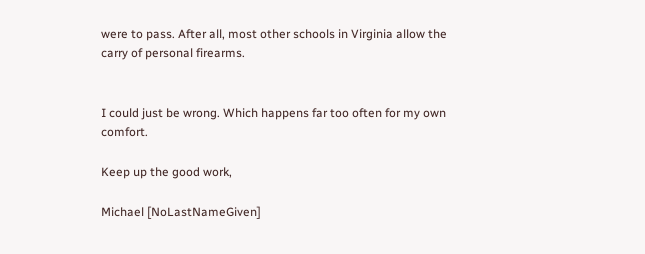were to pass. After all, most other schools in Virginia allow the carry of personal firearms.


I could just be wrong. Which happens far too often for my own comfort.

Keep up the good work,

Michael [NoLastNameGiven]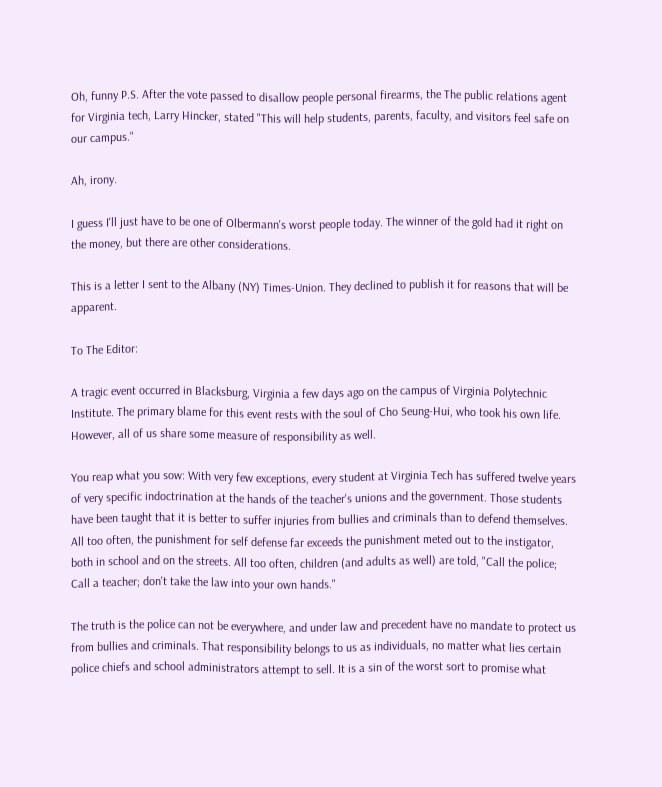Oh, funny P.S. After the vote passed to disallow people personal firearms, the The public relations agent for Virginia tech, Larry Hincker, stated "This will help students, parents, faculty, and visitors feel safe on our campus."

Ah, irony.

I guess I'll just have to be one of Olbermann's worst people today. The winner of the gold had it right on the money, but there are other considerations.

This is a letter I sent to the Albany (NY) Times-Union. They declined to publish it for reasons that will be apparent.

To The Editor:

A tragic event occurred in Blacksburg, Virginia a few days ago on the campus of Virginia Polytechnic Institute. The primary blame for this event rests with the soul of Cho Seung-Hui, who took his own life. However, all of us share some measure of responsibility as well.

You reap what you sow: With very few exceptions, every student at Virginia Tech has suffered twelve years of very specific indoctrination at the hands of the teacher's unions and the government. Those students have been taught that it is better to suffer injuries from bullies and criminals than to defend themselves. All too often, the punishment for self defense far exceeds the punishment meted out to the instigator, both in school and on the streets. All too often, children (and adults as well) are told, "Call the police; Call a teacher; don't take the law into your own hands."

The truth is the police can not be everywhere, and under law and precedent have no mandate to protect us from bullies and criminals. That responsibility belongs to us as individuals, no matter what lies certain police chiefs and school administrators attempt to sell. It is a sin of the worst sort to promise what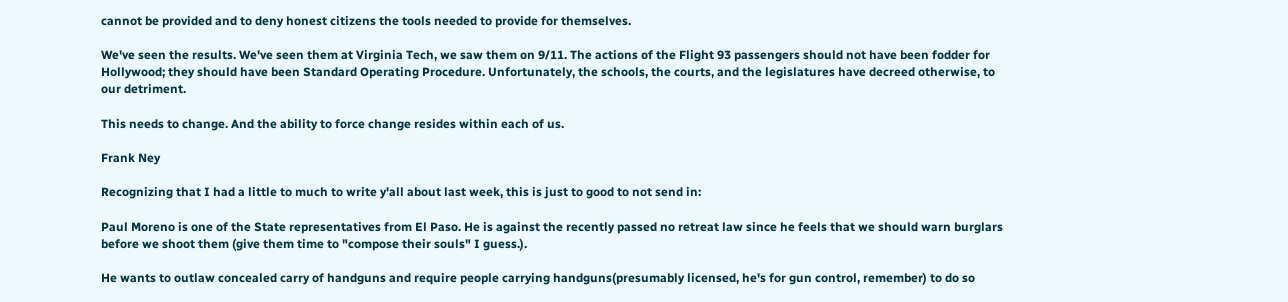cannot be provided and to deny honest citizens the tools needed to provide for themselves.

We've seen the results. We've seen them at Virginia Tech, we saw them on 9/11. The actions of the Flight 93 passengers should not have been fodder for Hollywood; they should have been Standard Operating Procedure. Unfortunately, the schools, the courts, and the legislatures have decreed otherwise, to our detriment.

This needs to change. And the ability to force change resides within each of us.

Frank Ney

Recognizing that I had a little to much to write y'all about last week, this is just to good to not send in:

Paul Moreno is one of the State representatives from El Paso. He is against the recently passed no retreat law since he feels that we should warn burglars before we shoot them (give them time to "compose their souls" I guess.).

He wants to outlaw concealed carry of handguns and require people carrying handguns(presumably licensed, he's for gun control, remember) to do so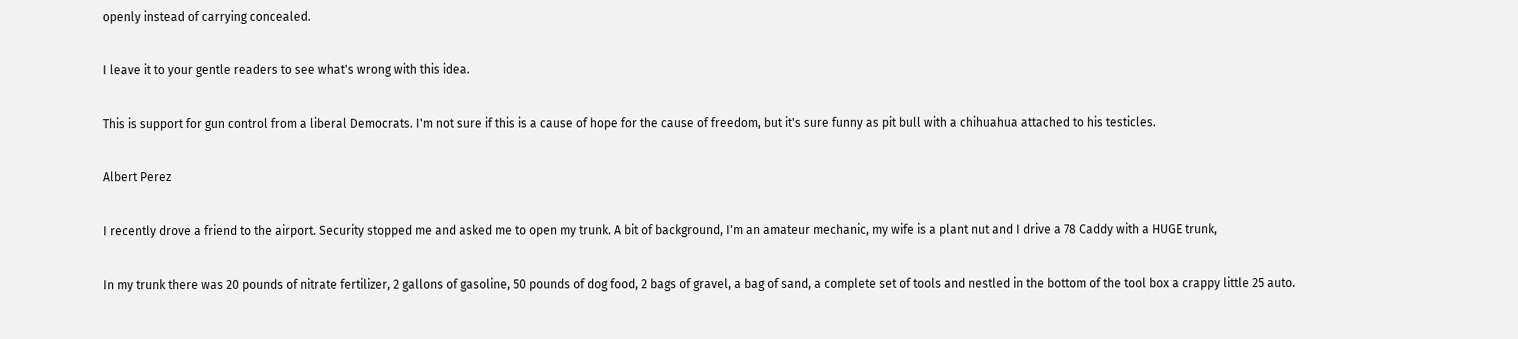openly instead of carrying concealed.

I leave it to your gentle readers to see what's wrong with this idea.

This is support for gun control from a liberal Democrats. I'm not sure if this is a cause of hope for the cause of freedom, but it's sure funny as pit bull with a chihuahua attached to his testicles.

Albert Perez

I recently drove a friend to the airport. Security stopped me and asked me to open my trunk. A bit of background, I'm an amateur mechanic, my wife is a plant nut and I drive a 78 Caddy with a HUGE trunk,

In my trunk there was 20 pounds of nitrate fertilizer, 2 gallons of gasoline, 50 pounds of dog food, 2 bags of gravel, a bag of sand, a complete set of tools and nestled in the bottom of the tool box a crappy little 25 auto.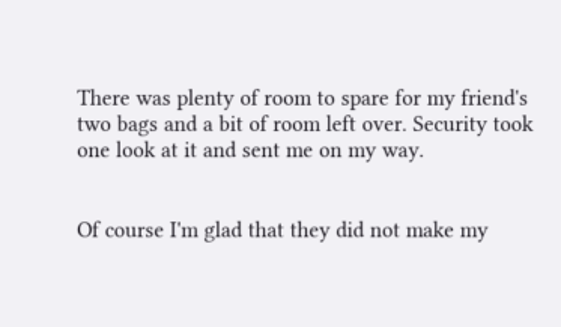There was plenty of room to spare for my friend's two bags and a bit of room left over. Security took one look at it and sent me on my way.


Of course I'm glad that they did not make my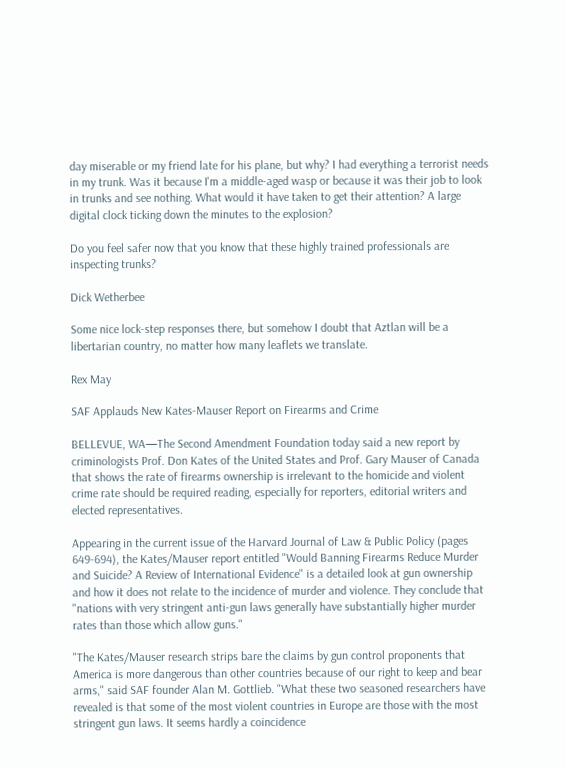day miserable or my friend late for his plane, but why? I had everything a terrorist needs in my trunk. Was it because I'm a middle-aged wasp or because it was their job to look in trunks and see nothing. What would it have taken to get their attention? A large digital clock ticking down the minutes to the explosion?

Do you feel safer now that you know that these highly trained professionals are inspecting trunks?

Dick Wetherbee

Some nice lock-step responses there, but somehow I doubt that Aztlan will be a libertarian country, no matter how many leaflets we translate.

Rex May

SAF Applauds New Kates-Mauser Report on Firearms and Crime

BELLEVUE, WA—The Second Amendment Foundation today said a new report by criminologists Prof. Don Kates of the United States and Prof. Gary Mauser of Canada that shows the rate of firearms ownership is irrelevant to the homicide and violent crime rate should be required reading, especially for reporters, editorial writers and elected representatives.

Appearing in the current issue of the Harvard Journal of Law & Public Policy (pages 649-694), the Kates/Mauser report entitled "Would Banning Firearms Reduce Murder and Suicide? A Review of International Evidence" is a detailed look at gun ownership and how it does not relate to the incidence of murder and violence. They conclude that "nations with very stringent anti-gun laws generally have substantially higher murder rates than those which allow guns."

"The Kates/Mauser research strips bare the claims by gun control proponents that America is more dangerous than other countries because of our right to keep and bear arms," said SAF founder Alan M. Gottlieb. "What these two seasoned researchers have revealed is that some of the most violent countries in Europe are those with the most stringent gun laws. It seems hardly a coincidence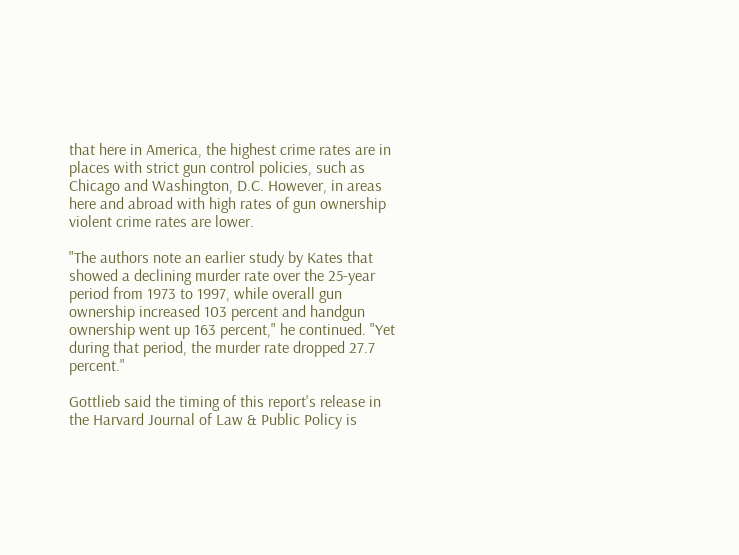that here in America, the highest crime rates are in places with strict gun control policies, such as Chicago and Washington, D.C. However, in areas here and abroad with high rates of gun ownership violent crime rates are lower.

"The authors note an earlier study by Kates that showed a declining murder rate over the 25-year period from 1973 to 1997, while overall gun ownership increased 103 percent and handgun ownership went up 163 percent," he continued. "Yet during that period, the murder rate dropped 27.7 percent."

Gottlieb said the timing of this report's release in the Harvard Journal of Law & Public Policy is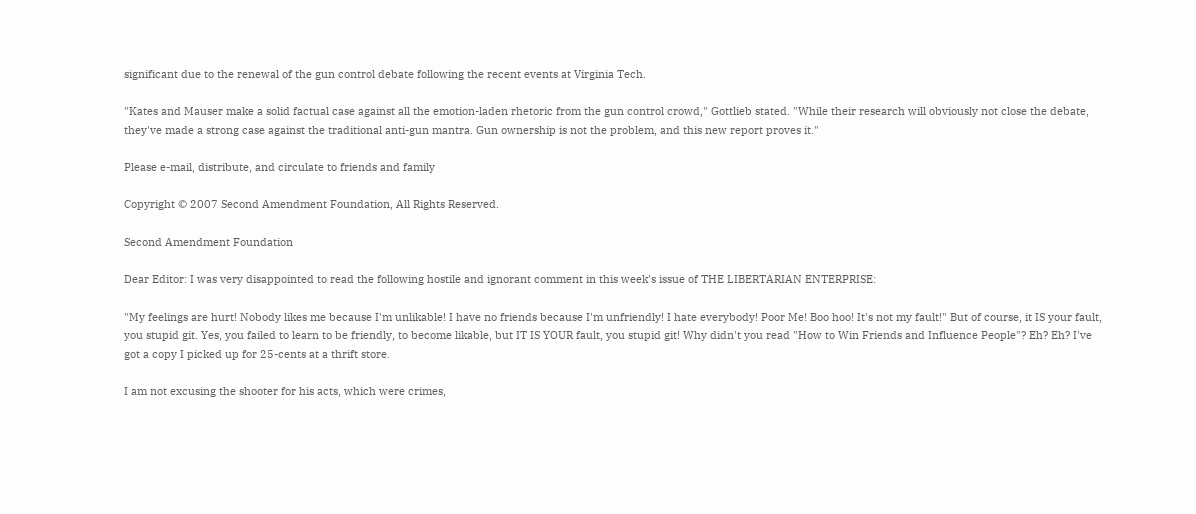significant due to the renewal of the gun control debate following the recent events at Virginia Tech.

"Kates and Mauser make a solid factual case against all the emotion-laden rhetoric from the gun control crowd," Gottlieb stated. "While their research will obviously not close the debate, they've made a strong case against the traditional anti-gun mantra. Gun ownership is not the problem, and this new report proves it."

Please e-mail, distribute, and circulate to friends and family

Copyright © 2007 Second Amendment Foundation, All Rights Reserved.

Second Amendment Foundation

Dear Editor: I was very disappointed to read the following hostile and ignorant comment in this week's issue of THE LIBERTARIAN ENTERPRISE:

"My feelings are hurt! Nobody likes me because I'm unlikable! I have no friends because I'm unfriendly! I hate everybody! Poor Me! Boo hoo! It's not my fault!" But of course, it IS your fault, you stupid git. Yes, you failed to learn to be friendly, to become likable, but IT IS YOUR fault, you stupid git! Why didn't you read "How to Win Friends and Influence People"? Eh? Eh? I've got a copy I picked up for 25-cents at a thrift store.

I am not excusing the shooter for his acts, which were crimes,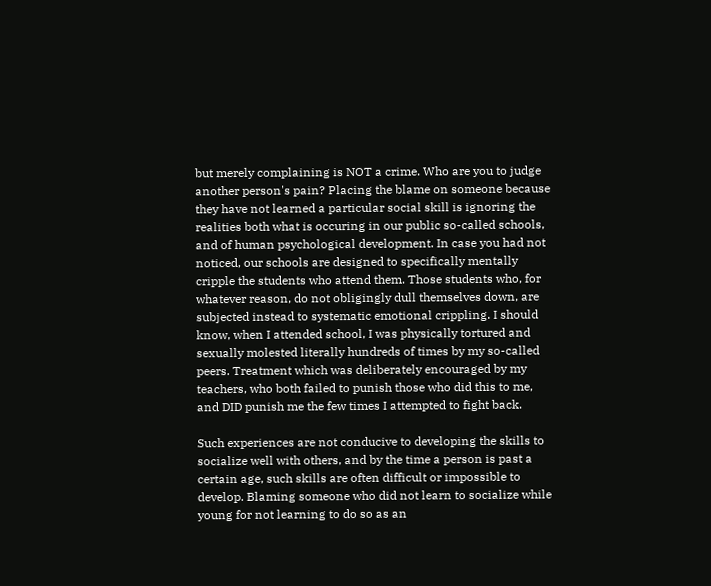but merely complaining is NOT a crime. Who are you to judge another person's pain? Placing the blame on someone because they have not learned a particular social skill is ignoring the realities both what is occuring in our public so-called schools, and of human psychological development. In case you had not noticed, our schools are designed to specifically mentally cripple the students who attend them. Those students who, for whatever reason, do not obligingly dull themselves down, are subjected instead to systematic emotional crippling. I should know, when I attended school, I was physically tortured and sexually molested literally hundreds of times by my so-called peers. Treatment which was deliberately encouraged by my teachers, who both failed to punish those who did this to me, and DID punish me the few times I attempted to fight back.

Such experiences are not conducive to developing the skills to socialize well with others, and by the time a person is past a certain age, such skills are often difficult or impossible to develop. Blaming someone who did not learn to socialize while young for not learning to do so as an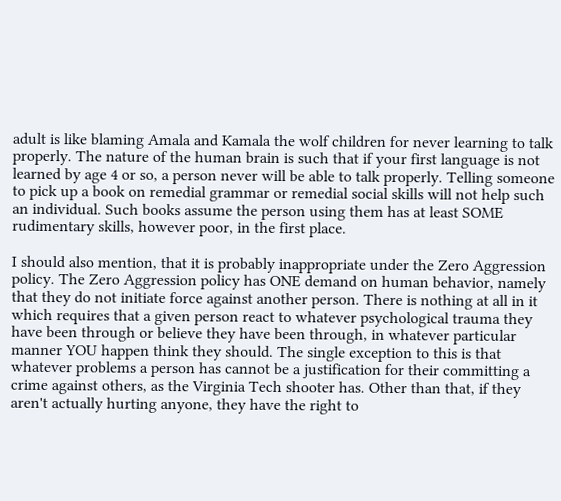adult is like blaming Amala and Kamala the wolf children for never learning to talk properly. The nature of the human brain is such that if your first language is not learned by age 4 or so, a person never will be able to talk properly. Telling someone to pick up a book on remedial grammar or remedial social skills will not help such an individual. Such books assume the person using them has at least SOME rudimentary skills, however poor, in the first place.

I should also mention, that it is probably inappropriate under the Zero Aggression policy. The Zero Aggression policy has ONE demand on human behavior, namely that they do not initiate force against another person. There is nothing at all in it which requires that a given person react to whatever psychological trauma they have been through or believe they have been through, in whatever particular manner YOU happen think they should. The single exception to this is that whatever problems a person has cannot be a justification for their committing a crime against others, as the Virginia Tech shooter has. Other than that, if they aren't actually hurting anyone, they have the right to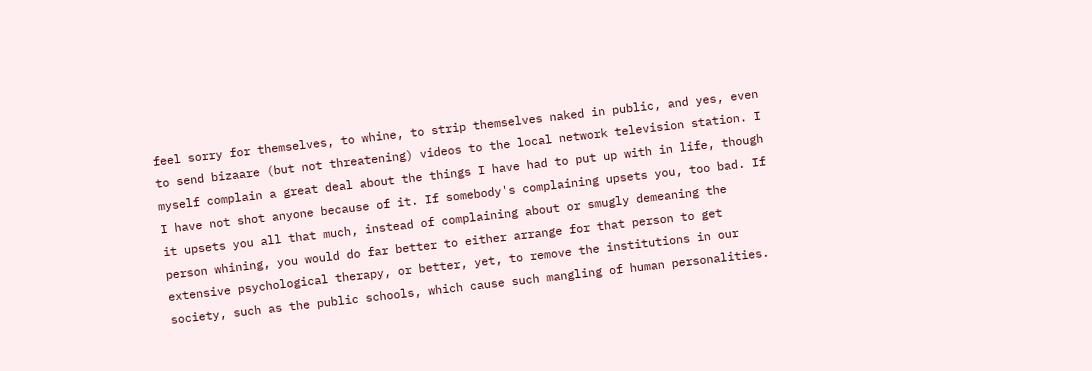feel sorry for themselves, to whine, to strip themselves naked in public, and yes, even to send bizaare (but not threatening) videos to the local network television station. I myself complain a great deal about the things I have had to put up with in life, though I have not shot anyone because of it. If somebody's complaining upsets you, too bad. If it upsets you all that much, instead of complaining about or smugly demeaning the person whining, you would do far better to either arrange for that person to get extensive psychological therapy, or better, yet, to remove the institutions in our society, such as the public schools, which cause such mangling of human personalities.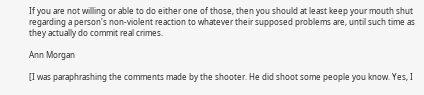If you are not willing or able to do either one of those, then you should at least keep your mouth shut regarding a person's non-violent reaction to whatever their supposed problems are, until such time as they actually do commit real crimes.

Ann Morgan

[I was paraphrashing the comments made by the shooter. He did shoot some people you know. Yes, I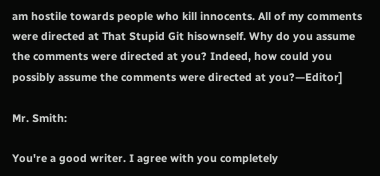am hostile towards people who kill innocents. All of my comments were directed at That Stupid Git hisownself. Why do you assume the comments were directed at you? Indeed, how could you possibly assume the comments were directed at you?—Editor]

Mr. Smith:

You're a good writer. I agree with you completely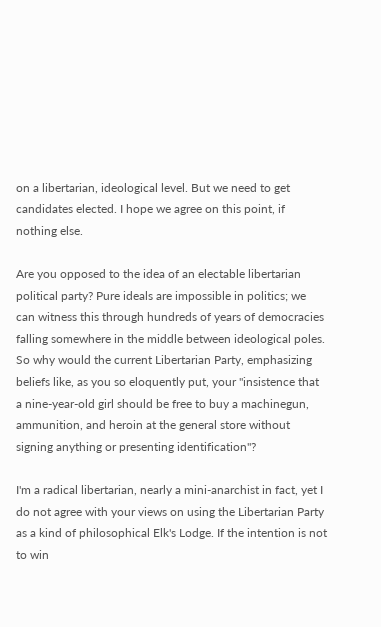on a libertarian, ideological level. But we need to get candidates elected. I hope we agree on this point, if nothing else.

Are you opposed to the idea of an electable libertarian political party? Pure ideals are impossible in politics; we can witness this through hundreds of years of democracies falling somewhere in the middle between ideological poles. So why would the current Libertarian Party, emphasizing beliefs like, as you so eloquently put, your "insistence that a nine-year-old girl should be free to buy a machinegun, ammunition, and heroin at the general store without signing anything or presenting identification"?

I'm a radical libertarian, nearly a mini-anarchist in fact, yet I do not agree with your views on using the Libertarian Party as a kind of philosophical Elk's Lodge. If the intention is not to win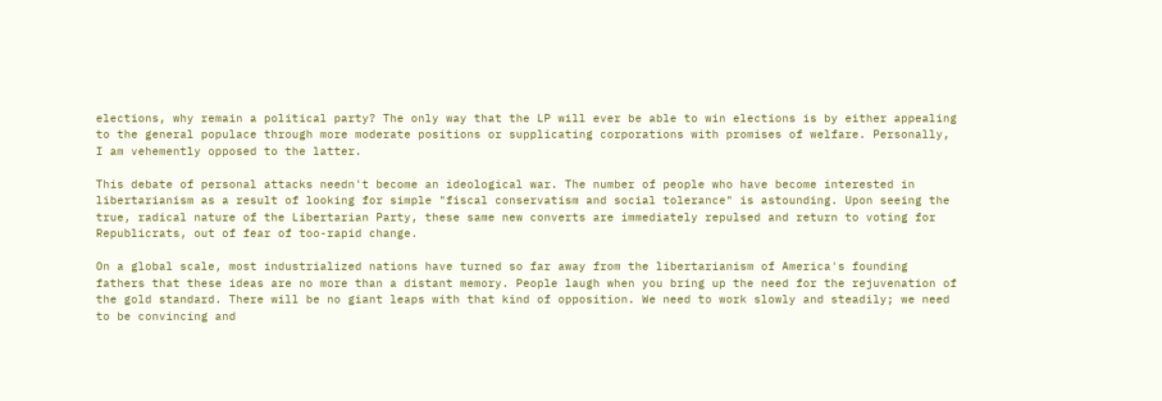elections, why remain a political party? The only way that the LP will ever be able to win elections is by either appealing to the general populace through more moderate positions or supplicating corporations with promises of welfare. Personally, I am vehemently opposed to the latter.

This debate of personal attacks needn't become an ideological war. The number of people who have become interested in libertarianism as a result of looking for simple "fiscal conservatism and social tolerance" is astounding. Upon seeing the true, radical nature of the Libertarian Party, these same new converts are immediately repulsed and return to voting for Republicrats, out of fear of too-rapid change.

On a global scale, most industrialized nations have turned so far away from the libertarianism of America's founding fathers that these ideas are no more than a distant memory. People laugh when you bring up the need for the rejuvenation of the gold standard. There will be no giant leaps with that kind of opposition. We need to work slowly and steadily; we need to be convincing and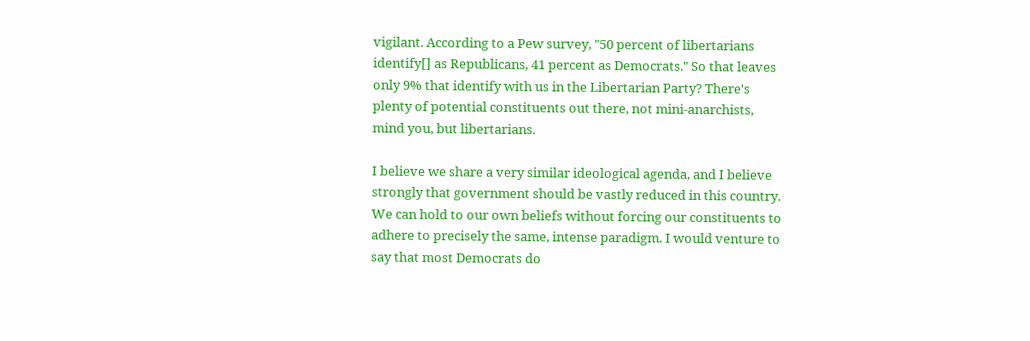vigilant. According to a Pew survey, "50 percent of libertarians identify[] as Republicans, 41 percent as Democrats." So that leaves only 9% that identify with us in the Libertarian Party? There's plenty of potential constituents out there, not mini-anarchists, mind you, but libertarians.

I believe we share a very similar ideological agenda, and I believe strongly that government should be vastly reduced in this country. We can hold to our own beliefs without forcing our constituents to adhere to precisely the same, intense paradigm. I would venture to say that most Democrats do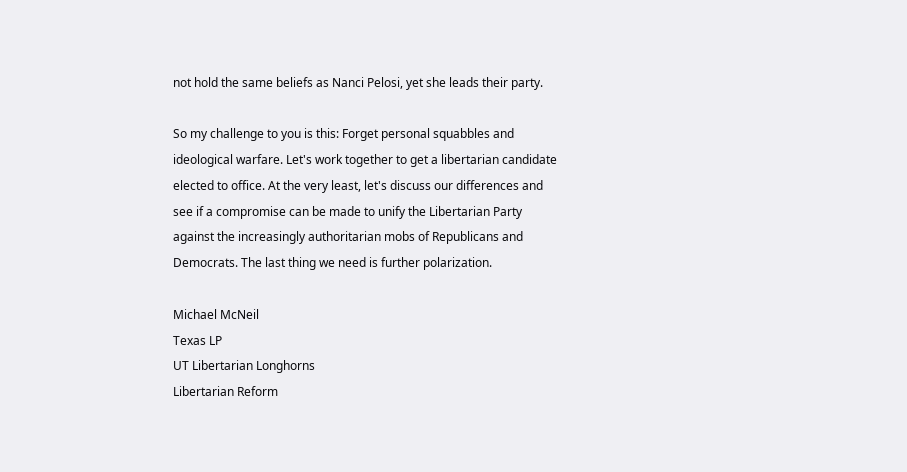not hold the same beliefs as Nanci Pelosi, yet she leads their party.

So my challenge to you is this: Forget personal squabbles and ideological warfare. Let's work together to get a libertarian candidate elected to office. At the very least, let's discuss our differences and see if a compromise can be made to unify the Libertarian Party against the increasingly authoritarian mobs of Republicans and Democrats. The last thing we need is further polarization.

Michael McNeil
Texas LP
UT Libertarian Longhorns
Libertarian Reform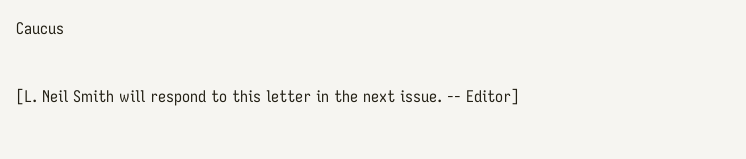Caucus

[L. Neil Smith will respond to this letter in the next issue. -- Editor]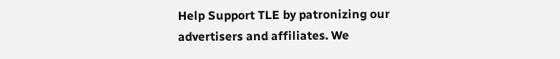Help Support TLE by patronizing our advertisers and affiliates. We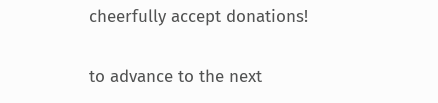cheerfully accept donations!

to advance to the next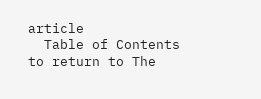article
  Table of Contents
to return to The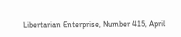Libertarian Enterprise, Number 415, April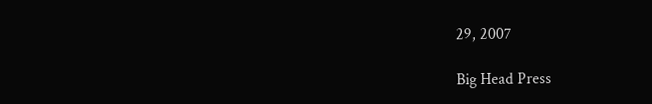29, 2007

Big Head Press